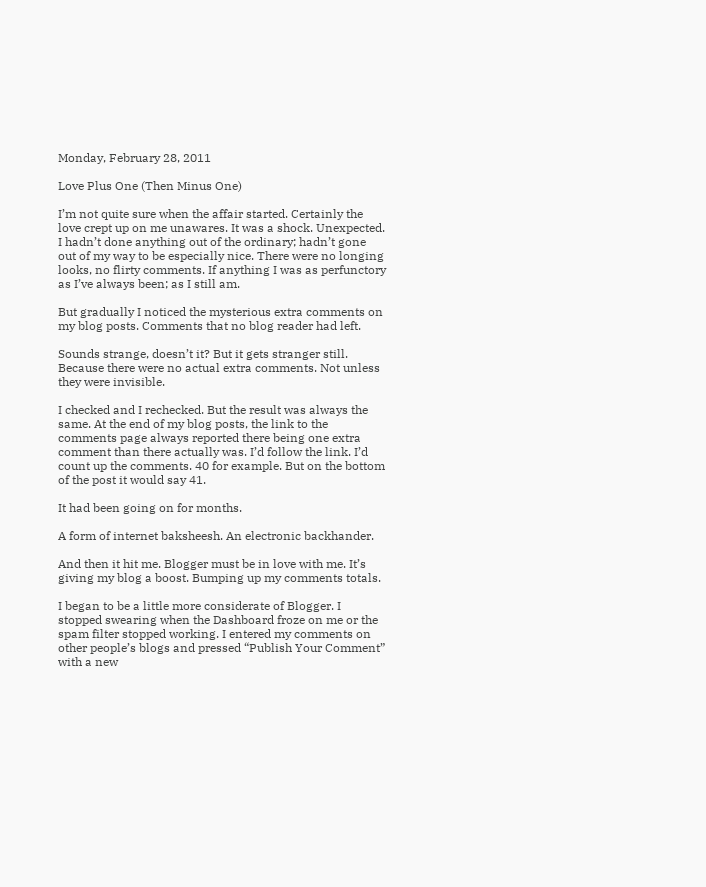Monday, February 28, 2011

Love Plus One (Then Minus One)

I’m not quite sure when the affair started. Certainly the love crept up on me unawares. It was a shock. Unexpected. I hadn’t done anything out of the ordinary; hadn’t gone out of my way to be especially nice. There were no longing looks, no flirty comments. If anything I was as perfunctory as I’ve always been; as I still am.

But gradually I noticed the mysterious extra comments on my blog posts. Comments that no blog reader had left.

Sounds strange, doesn’t it? But it gets stranger still. Because there were no actual extra comments. Not unless they were invisible.

I checked and I rechecked. But the result was always the same. At the end of my blog posts, the link to the comments page always reported there being one extra comment than there actually was. I’d follow the link. I’d count up the comments. 40 for example. But on the bottom of the post it would say 41.

It had been going on for months.

A form of internet baksheesh. An electronic backhander.

And then it hit me. Blogger must be in love with me. It’s giving my blog a boost. Bumping up my comments totals.

I began to be a little more considerate of Blogger. I stopped swearing when the Dashboard froze on me or the spam filter stopped working. I entered my comments on other people’s blogs and pressed “Publish Your Comment” with a new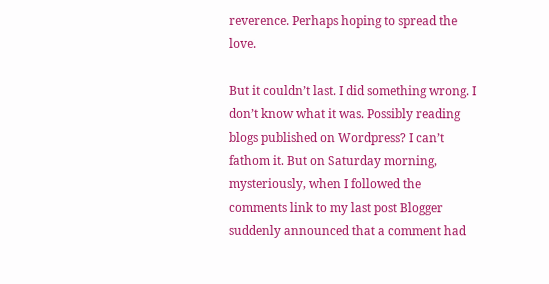reverence. Perhaps hoping to spread the love.

But it couldn’t last. I did something wrong. I don’t know what it was. Possibly reading blogs published on Wordpress? I can’t fathom it. But on Saturday morning, mysteriously, when I followed the comments link to my last post Blogger suddenly announced that a comment had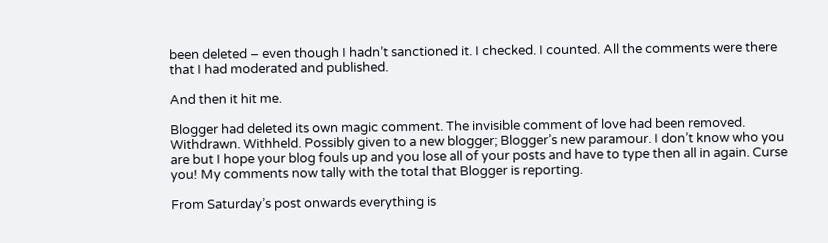been deleted – even though I hadn’t sanctioned it. I checked. I counted. All the comments were there that I had moderated and published.

And then it hit me.

Blogger had deleted its own magic comment. The invisible comment of love had been removed. Withdrawn. Withheld. Possibly given to a new blogger; Blogger’s new paramour. I don’t know who you are but I hope your blog fouls up and you lose all of your posts and have to type then all in again. Curse you! My comments now tally with the total that Blogger is reporting.

From Saturday’s post onwards everything is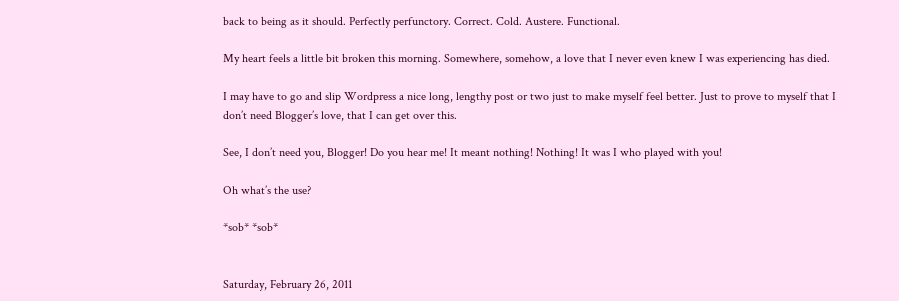back to being as it should. Perfectly perfunctory. Correct. Cold. Austere. Functional.

My heart feels a little bit broken this morning. Somewhere, somehow, a love that I never even knew I was experiencing has died.

I may have to go and slip Wordpress a nice long, lengthy post or two just to make myself feel better. Just to prove to myself that I don’t need Blogger’s love, that I can get over this.

See, I don’t need you, Blogger! Do you hear me! It meant nothing! Nothing! It was I who played with you!

Oh what’s the use?

*sob* *sob*


Saturday, February 26, 2011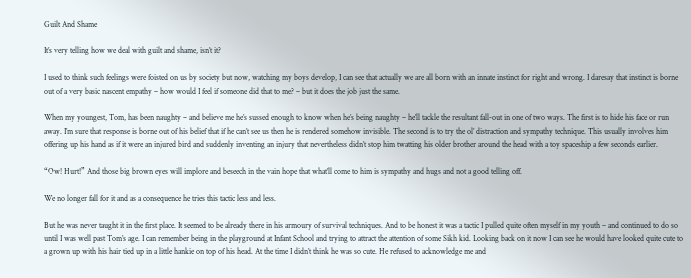Guilt And Shame

It’s very telling how we deal with guilt and shame, isn’t it?

I used to think such feelings were foisted on us by society but now, watching my boys develop, I can see that actually we are all born with an innate instinct for right and wrong. I daresay that instinct is borne out of a very basic nascent empathy – how would I feel if someone did that to me? – but it does the job just the same.

When my youngest, Tom, has been naughty – and believe me he’s sussed enough to know when he’s being naughty – he’ll tackle the resultant fall-out in one of two ways. The first is to hide his face or run away. I’m sure that response is borne out of his belief that if he can’t see us then he is rendered somehow invisible. The second is to try the ol’ distraction and sympathy technique. This usually involves him offering up his hand as if it were an injured bird and suddenly inventing an injury that nevertheless didn’t stop him twatting his older brother around the head with a toy spaceship a few seconds earlier.

“Ow! Hurt!” And those big brown eyes will implore and beseech in the vain hope that what’ll come to him is sympathy and hugs and not a good telling off.

We no longer fall for it and as a consequence he tries this tactic less and less.

But he was never taught it in the first place. It seemed to be already there in his armoury of survival techniques. And to be honest it was a tactic I pulled quite often myself in my youth – and continued to do so until I was well past Tom’s age. I can remember being in the playground at Infant School and trying to attract the attention of some Sikh kid. Looking back on it now I can see he would have looked quite cute to a grown up with his hair tied up in a little hankie on top of his head. At the time I didn’t think he was so cute. He refused to acknowledge me and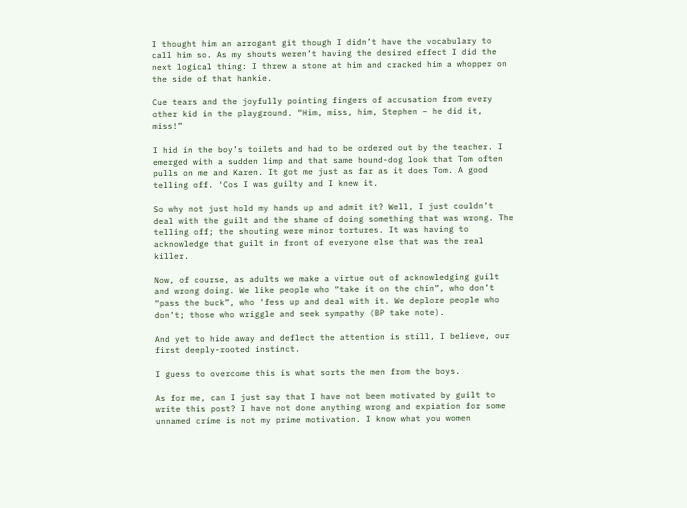I thought him an arrogant git though I didn’t have the vocabulary to call him so. As my shouts weren’t having the desired effect I did the next logical thing: I threw a stone at him and cracked him a whopper on the side of that hankie.

Cue tears and the joyfully pointing fingers of accusation from every other kid in the playground. “Him, miss, him, Stephen – he did it, miss!”

I hid in the boy’s toilets and had to be ordered out by the teacher. I emerged with a sudden limp and that same hound-dog look that Tom often pulls on me and Karen. It got me just as far as it does Tom. A good telling off. ‘Cos I was guilty and I knew it.

So why not just hold my hands up and admit it? Well, I just couldn’t deal with the guilt and the shame of doing something that was wrong. The telling off; the shouting were minor tortures. It was having to acknowledge that guilt in front of everyone else that was the real killer.

Now, of course, as adults we make a virtue out of acknowledging guilt and wrong doing. We like people who “take it on the chin”, who don’t “pass the buck”, who ‘fess up and deal with it. We deplore people who don’t; those who wriggle and seek sympathy (BP take note).

And yet to hide away and deflect the attention is still, I believe, our first deeply-rooted instinct.

I guess to overcome this is what sorts the men from the boys.

As for me, can I just say that I have not been motivated by guilt to write this post? I have not done anything wrong and expiation for some unnamed crime is not my prime motivation. I know what you women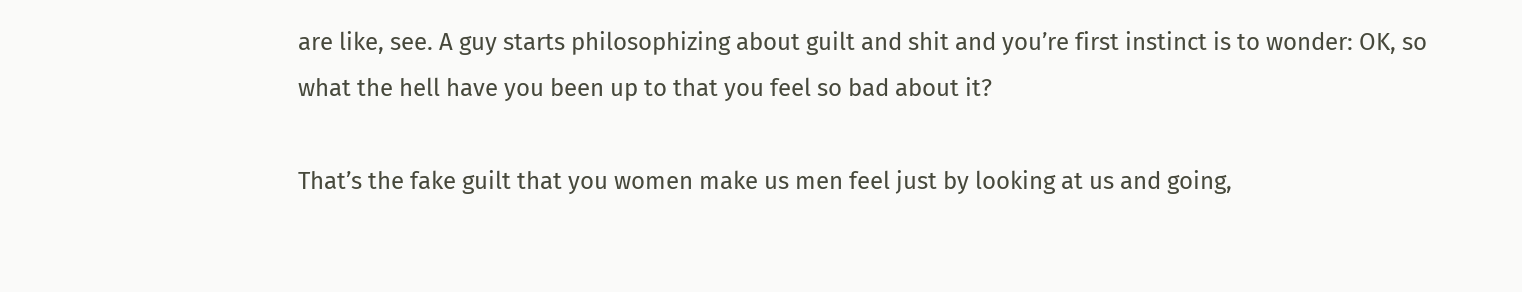are like, see. A guy starts philosophizing about guilt and shit and you’re first instinct is to wonder: OK, so what the hell have you been up to that you feel so bad about it?

That’s the fake guilt that you women make us men feel just by looking at us and going,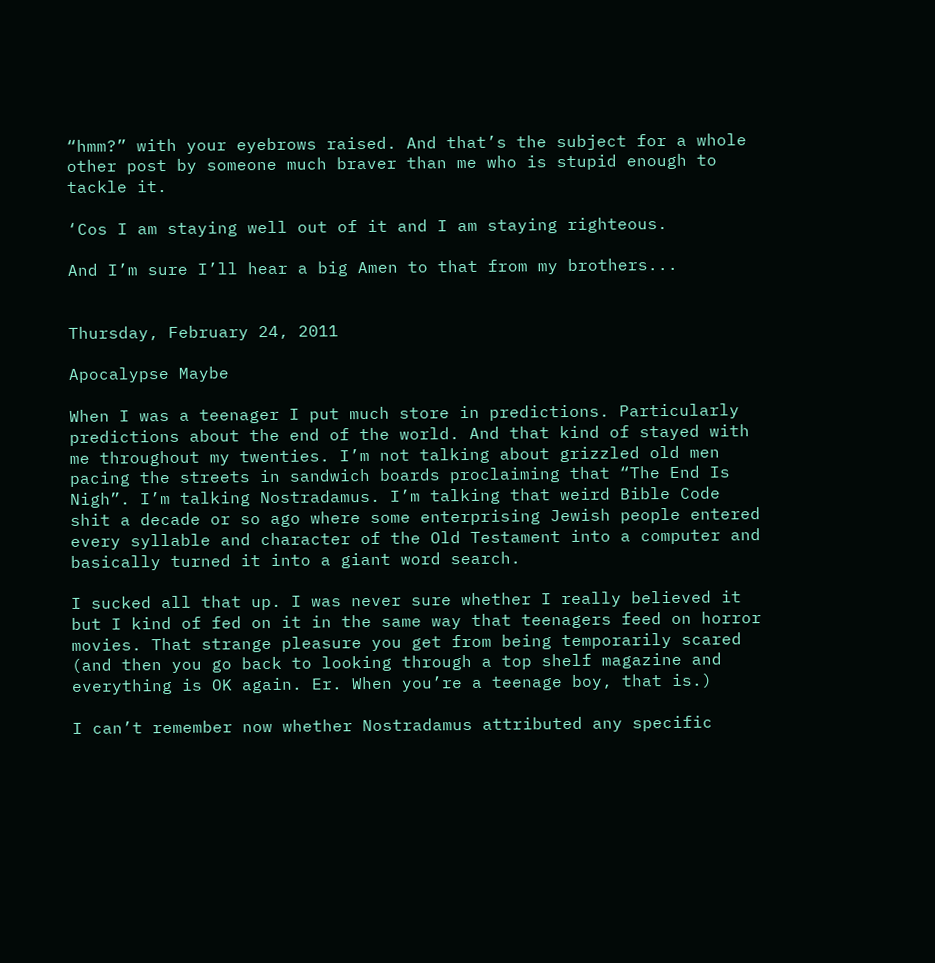“hmm?” with your eyebrows raised. And that’s the subject for a whole other post by someone much braver than me who is stupid enough to tackle it.

‘Cos I am staying well out of it and I am staying righteous.

And I’m sure I’ll hear a big Amen to that from my brothers...


Thursday, February 24, 2011

Apocalypse Maybe

When I was a teenager I put much store in predictions. Particularly predictions about the end of the world. And that kind of stayed with me throughout my twenties. I’m not talking about grizzled old men pacing the streets in sandwich boards proclaiming that “The End Is Nigh”. I’m talking Nostradamus. I’m talking that weird Bible Code shit a decade or so ago where some enterprising Jewish people entered every syllable and character of the Old Testament into a computer and basically turned it into a giant word search.

I sucked all that up. I was never sure whether I really believed it but I kind of fed on it in the same way that teenagers feed on horror movies. That strange pleasure you get from being temporarily scared (and then you go back to looking through a top shelf magazine and everything is OK again. Er. When you’re a teenage boy, that is.)

I can’t remember now whether Nostradamus attributed any specific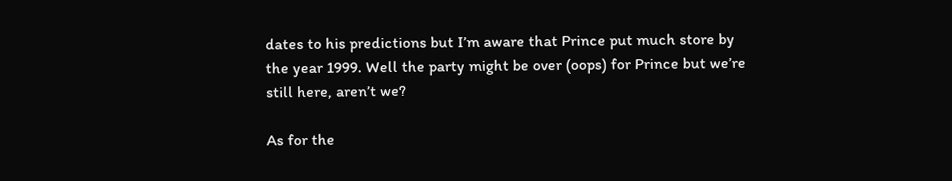dates to his predictions but I’m aware that Prince put much store by the year 1999. Well the party might be over (oops) for Prince but we’re still here, aren’t we?

As for the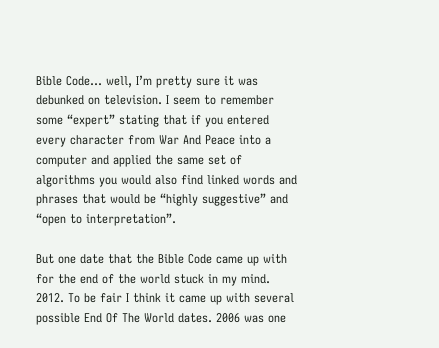Bible Code... well, I’m pretty sure it was debunked on television. I seem to remember some “expert” stating that if you entered every character from War And Peace into a computer and applied the same set of algorithms you would also find linked words and phrases that would be “highly suggestive” and “open to interpretation”.

But one date that the Bible Code came up with for the end of the world stuck in my mind. 2012. To be fair I think it came up with several possible End Of The World dates. 2006 was one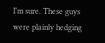I’m sure. These guys were plainly hedging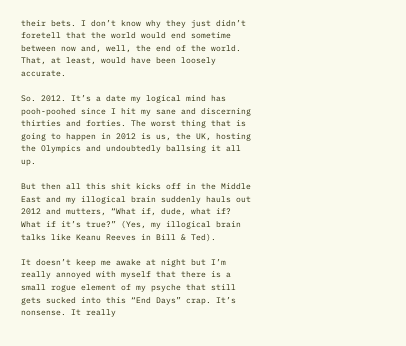their bets. I don’t know why they just didn’t foretell that the world would end sometime between now and, well, the end of the world. That, at least, would have been loosely accurate.

So. 2012. It’s a date my logical mind has pooh-poohed since I hit my sane and discerning thirties and forties. The worst thing that is going to happen in 2012 is us, the UK, hosting the Olympics and undoubtedly ballsing it all up.

But then all this shit kicks off in the Middle East and my illogical brain suddenly hauls out 2012 and mutters, “What if, dude, what if? What if it’s true?” (Yes, my illogical brain talks like Keanu Reeves in Bill & Ted).

It doesn’t keep me awake at night but I’m really annoyed with myself that there is a small rogue element of my psyche that still gets sucked into this “End Days” crap. It’s nonsense. It really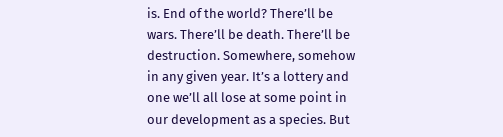is. End of the world? There’ll be wars. There’ll be death. There’ll be destruction. Somewhere, somehow in any given year. It’s a lottery and one we’ll all lose at some point in our development as a species. But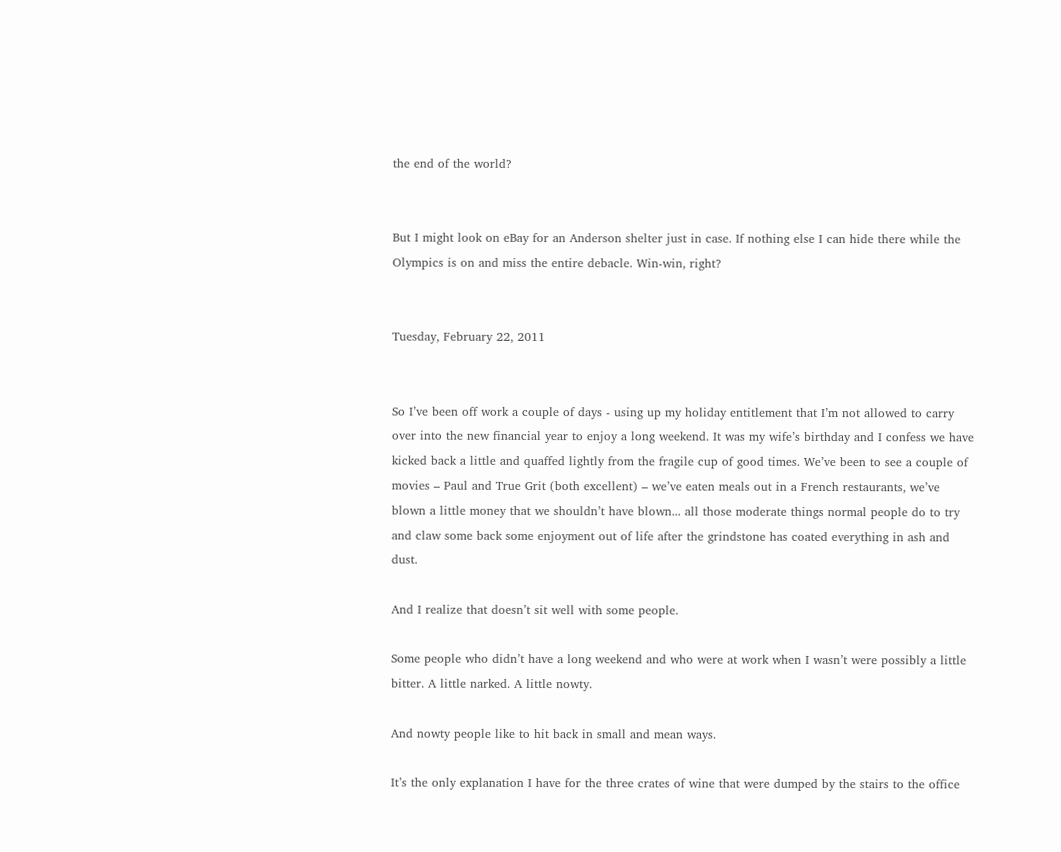the end of the world?


But I might look on eBay for an Anderson shelter just in case. If nothing else I can hide there while the Olympics is on and miss the entire debacle. Win-win, right?


Tuesday, February 22, 2011


So I’ve been off work a couple of days - using up my holiday entitlement that I’m not allowed to carry over into the new financial year to enjoy a long weekend. It was my wife’s birthday and I confess we have kicked back a little and quaffed lightly from the fragile cup of good times. We’ve been to see a couple of movies – Paul and True Grit (both excellent) – we’ve eaten meals out in a French restaurants, we’ve blown a little money that we shouldn’t have blown... all those moderate things normal people do to try and claw some back some enjoyment out of life after the grindstone has coated everything in ash and dust.

And I realize that doesn’t sit well with some people.

Some people who didn’t have a long weekend and who were at work when I wasn’t were possibly a little bitter. A little narked. A little nowty.

And nowty people like to hit back in small and mean ways.

It’s the only explanation I have for the three crates of wine that were dumped by the stairs to the office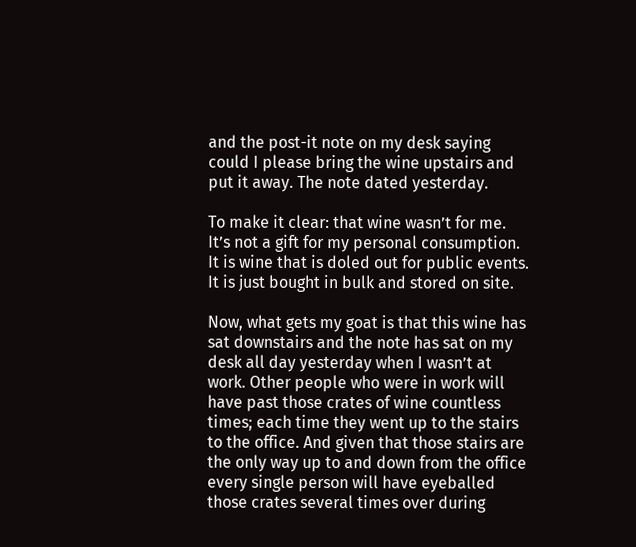and the post-it note on my desk saying could I please bring the wine upstairs and put it away. The note dated yesterday.

To make it clear: that wine wasn’t for me. It’s not a gift for my personal consumption. It is wine that is doled out for public events. It is just bought in bulk and stored on site.

Now, what gets my goat is that this wine has sat downstairs and the note has sat on my desk all day yesterday when I wasn’t at work. Other people who were in work will have past those crates of wine countless times; each time they went up to the stairs to the office. And given that those stairs are the only way up to and down from the office every single person will have eyeballed those crates several times over during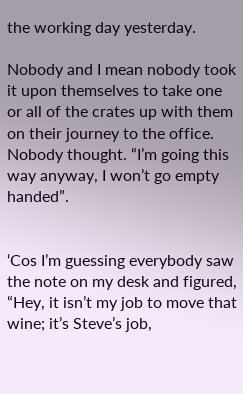the working day yesterday.

Nobody and I mean nobody took it upon themselves to take one or all of the crates up with them on their journey to the office. Nobody thought. “I’m going this way anyway, I won’t go empty handed”.


‘Cos I’m guessing everybody saw the note on my desk and figured, “Hey, it isn’t my job to move that wine; it’s Steve’s job,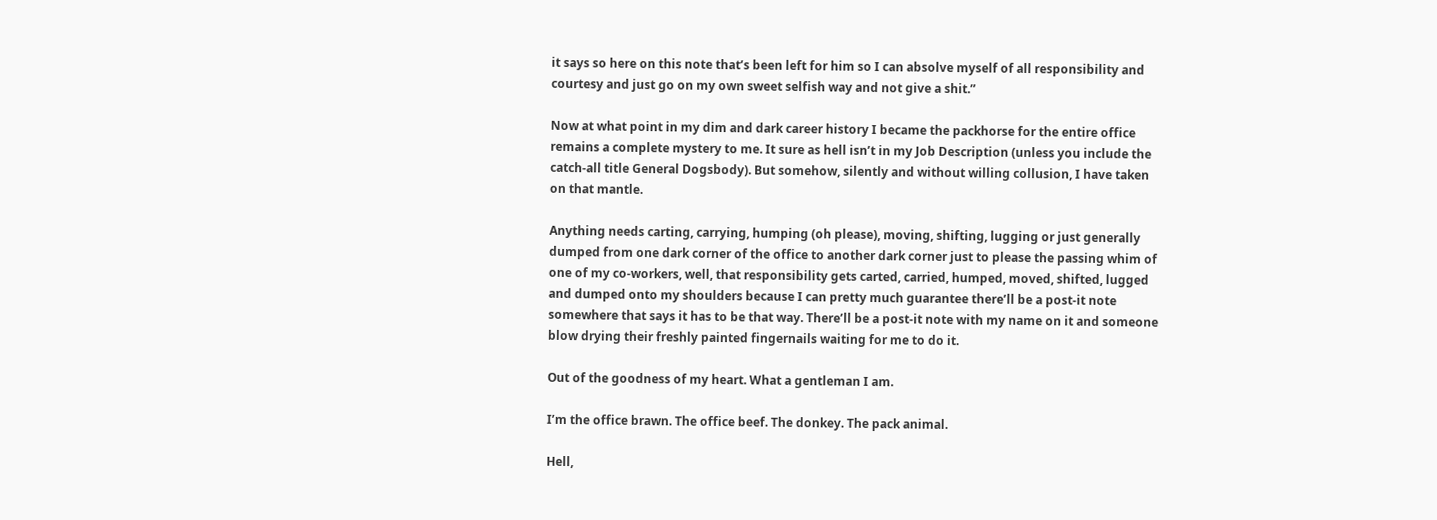it says so here on this note that’s been left for him so I can absolve myself of all responsibility and courtesy and just go on my own sweet selfish way and not give a shit.”

Now at what point in my dim and dark career history I became the packhorse for the entire office remains a complete mystery to me. It sure as hell isn’t in my Job Description (unless you include the catch-all title General Dogsbody). But somehow, silently and without willing collusion, I have taken on that mantle.

Anything needs carting, carrying, humping (oh please), moving, shifting, lugging or just generally dumped from one dark corner of the office to another dark corner just to please the passing whim of one of my co-workers, well, that responsibility gets carted, carried, humped, moved, shifted, lugged and dumped onto my shoulders because I can pretty much guarantee there’ll be a post-it note somewhere that says it has to be that way. There’ll be a post-it note with my name on it and someone blow drying their freshly painted fingernails waiting for me to do it.

Out of the goodness of my heart. What a gentleman I am.

I’m the office brawn. The office beef. The donkey. The pack animal.

Hell,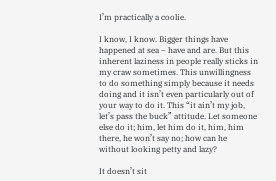I’m practically a coolie.

I know, I know. Bigger things have happened at sea – have and are. But this inherent laziness in people really sticks in my craw sometimes. This unwillingness to do something simply because it needs doing and it isn’t even particularly out of your way to do it. This “it ain’t my job, let’s pass the buck” attitude. Let someone else do it; him, let him do it, him, him there, he won’t say no; how can he without looking petty and lazy?

It doesn’t sit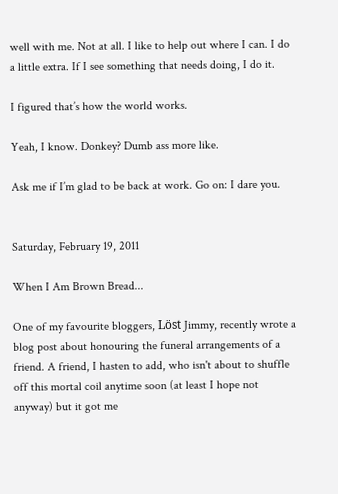well with me. Not at all. I like to help out where I can. I do a little extra. If I see something that needs doing, I do it.

I figured that’s how the world works.

Yeah, I know. Donkey? Dumb ass more like.

Ask me if I’m glad to be back at work. Go on: I dare you.


Saturday, February 19, 2011

When I Am Brown Bread...

One of my favourite bloggers, Löst Jimmy, recently wrote a blog post about honouring the funeral arrangements of a friend. A friend, I hasten to add, who isn't about to shuffle off this mortal coil anytime soon (at least I hope not anyway) but it got me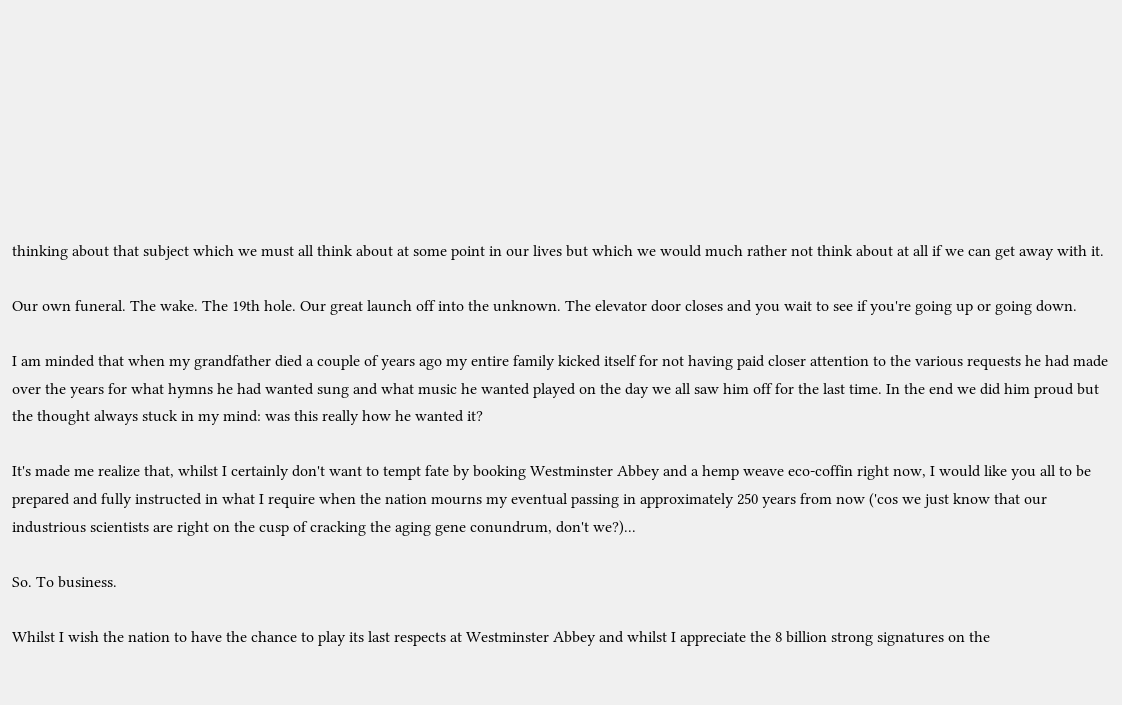thinking about that subject which we must all think about at some point in our lives but which we would much rather not think about at all if we can get away with it.

Our own funeral. The wake. The 19th hole. Our great launch off into the unknown. The elevator door closes and you wait to see if you're going up or going down.

I am minded that when my grandfather died a couple of years ago my entire family kicked itself for not having paid closer attention to the various requests he had made over the years for what hymns he had wanted sung and what music he wanted played on the day we all saw him off for the last time. In the end we did him proud but the thought always stuck in my mind: was this really how he wanted it?

It's made me realize that, whilst I certainly don't want to tempt fate by booking Westminster Abbey and a hemp weave eco-coffin right now, I would like you all to be prepared and fully instructed in what I require when the nation mourns my eventual passing in approximately 250 years from now ('cos we just know that our industrious scientists are right on the cusp of cracking the aging gene conundrum, don't we?)...

So. To business.

Whilst I wish the nation to have the chance to play its last respects at Westminster Abbey and whilst I appreciate the 8 billion strong signatures on the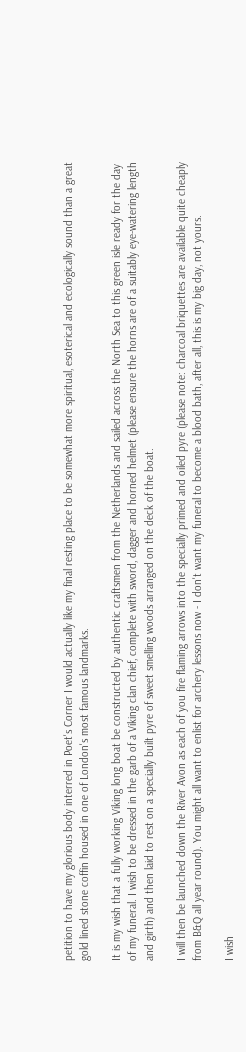petition to have my glorious body interred in Poet's Corner I would actually like my final resting place to be somewhat more spiritual, esoterical and ecologically sound than a great gold lined stone coffin housed in one of London's most famous landmarks.

It is my wish that a fully working Viking long boat be constructed by authentic craftsmen from the Netherlands and sailed across the North Sea to this green isle ready for the day of my funeral. I wish to be dressed in the garb of a Viking clan chief, complete with sword, dagger and horned helmet (please ensure the horns are of a suitably eye-watering length and girth) and then laid to rest on a specially built pyre of sweet smelling woods arranged on the deck of the boat.

I will then be launched down the River Avon as each of you fire flaming arrows into the specially primed and oiled pyre (please note: charcoal briquettes are available quite cheaply from B&Q all year round). You might all want to enlist for archery lessons now - I don't want my funeral to become a blood bath, after all, this is my big day, not yours.

I wish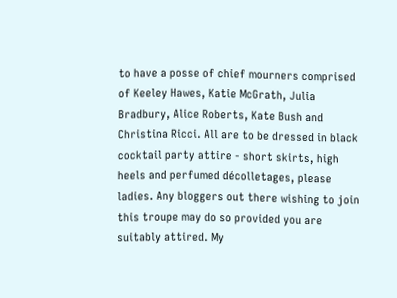to have a posse of chief mourners comprised of Keeley Hawes, Katie McGrath, Julia Bradbury, Alice Roberts, Kate Bush and Christina Ricci. All are to be dressed in black cocktail party attire - short skirts, high heels and perfumed décolletages, please ladies. Any bloggers out there wishing to join this troupe may do so provided you are suitably attired. My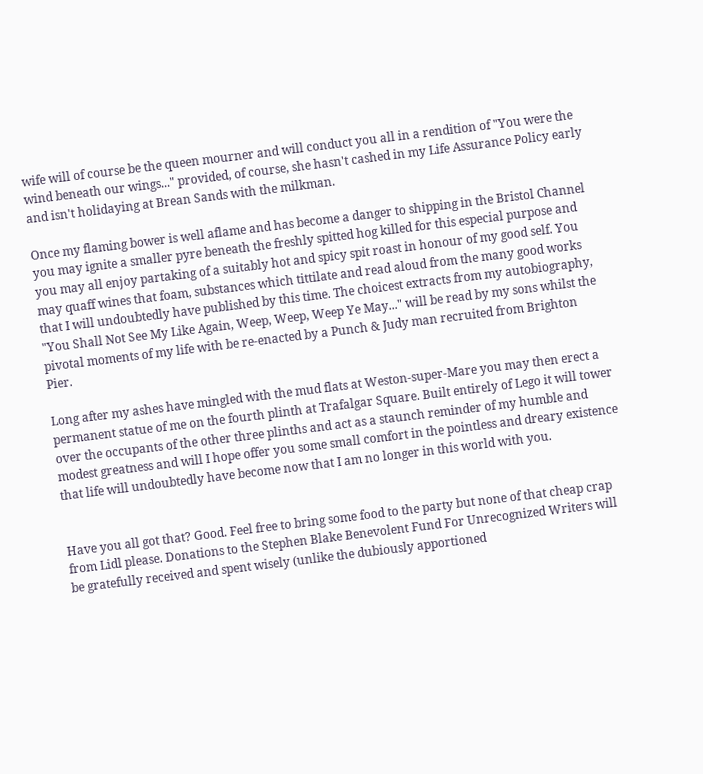wife will of course be the queen mourner and will conduct you all in a rendition of "You were the wind beneath our wings..." provided, of course, she hasn't cashed in my Life Assurance Policy early and isn't holidaying at Brean Sands with the milkman.

Once my flaming bower is well aflame and has become a danger to shipping in the Bristol Channel you may ignite a smaller pyre beneath the freshly spitted hog killed for this especial purpose and you may all enjoy partaking of a suitably hot and spicy spit roast in honour of my good self. You may quaff wines that foam, substances which tittilate and read aloud from the many good works that I will undoubtedly have published by this time. The choicest extracts from my autobiography, "You Shall Not See My Like Again, Weep, Weep, Weep Ye May..." will be read by my sons whilst the pivotal moments of my life with be re-enacted by a Punch & Judy man recruited from Brighton Pier.

Long after my ashes have mingled with the mud flats at Weston-super-Mare you may then erect a permanent statue of me on the fourth plinth at Trafalgar Square. Built entirely of Lego it will tower over the occupants of the other three plinths and act as a staunch reminder of my humble and modest greatness and will I hope offer you some small comfort in the pointless and dreary existence that life will undoubtedly have become now that I am no longer in this world with you.


Have you all got that? Good. Feel free to bring some food to the party but none of that cheap crap from Lidl please. Donations to the Stephen Blake Benevolent Fund For Unrecognized Writers will be gratefully received and spent wisely (unlike the dubiously apportioned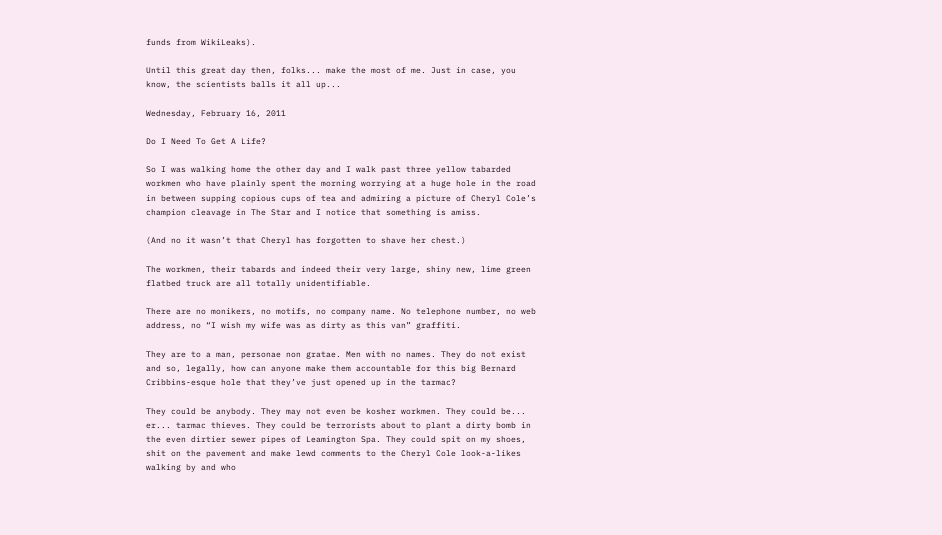funds from WikiLeaks).

Until this great day then, folks... make the most of me. Just in case, you know, the scientists balls it all up...

Wednesday, February 16, 2011

Do I Need To Get A Life?

So I was walking home the other day and I walk past three yellow tabarded workmen who have plainly spent the morning worrying at a huge hole in the road in between supping copious cups of tea and admiring a picture of Cheryl Cole’s champion cleavage in The Star and I notice that something is amiss.

(And no it wasn’t that Cheryl has forgotten to shave her chest.)

The workmen, their tabards and indeed their very large, shiny new, lime green flatbed truck are all totally unidentifiable.

There are no monikers, no motifs, no company name. No telephone number, no web address, no “I wish my wife was as dirty as this van” graffiti.

They are to a man, personae non gratae. Men with no names. They do not exist and so, legally, how can anyone make them accountable for this big Bernard Cribbins-esque hole that they’ve just opened up in the tarmac?

They could be anybody. They may not even be kosher workmen. They could be... er... tarmac thieves. They could be terrorists about to plant a dirty bomb in the even dirtier sewer pipes of Leamington Spa. They could spit on my shoes, shit on the pavement and make lewd comments to the Cheryl Cole look-a-likes walking by and who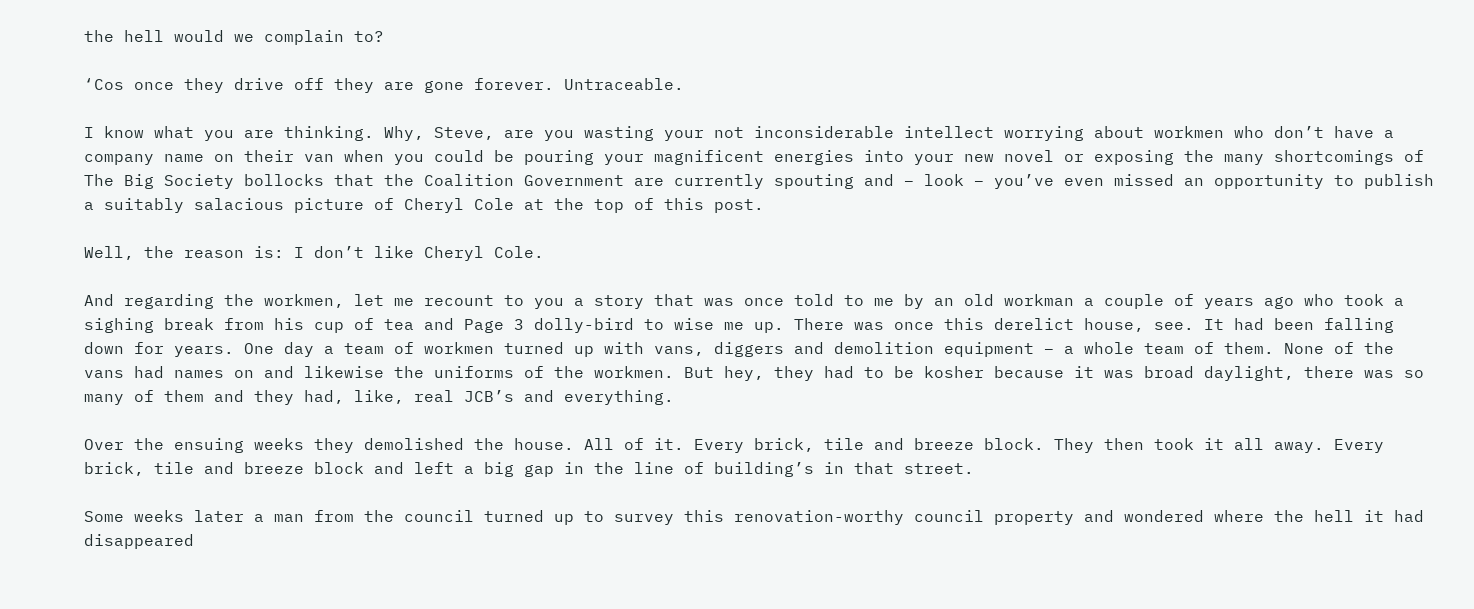the hell would we complain to?

‘Cos once they drive off they are gone forever. Untraceable.

I know what you are thinking. Why, Steve, are you wasting your not inconsiderable intellect worrying about workmen who don’t have a company name on their van when you could be pouring your magnificent energies into your new novel or exposing the many shortcomings of The Big Society bollocks that the Coalition Government are currently spouting and – look – you’ve even missed an opportunity to publish a suitably salacious picture of Cheryl Cole at the top of this post.

Well, the reason is: I don’t like Cheryl Cole.

And regarding the workmen, let me recount to you a story that was once told to me by an old workman a couple of years ago who took a sighing break from his cup of tea and Page 3 dolly-bird to wise me up. There was once this derelict house, see. It had been falling down for years. One day a team of workmen turned up with vans, diggers and demolition equipment – a whole team of them. None of the vans had names on and likewise the uniforms of the workmen. But hey, they had to be kosher because it was broad daylight, there was so many of them and they had, like, real JCB’s and everything.

Over the ensuing weeks they demolished the house. All of it. Every brick, tile and breeze block. They then took it all away. Every brick, tile and breeze block and left a big gap in the line of building’s in that street.

Some weeks later a man from the council turned up to survey this renovation-worthy council property and wondered where the hell it had disappeared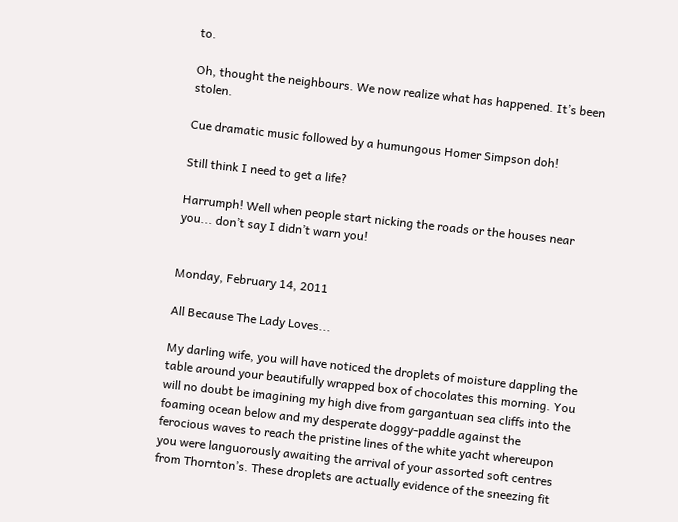to.

Oh, thought the neighbours. We now realize what has happened. It’s been stolen.

Cue dramatic music followed by a humungous Homer Simpson doh!

Still think I need to get a life?

Harrumph! Well when people start nicking the roads or the houses near you... don’t say I didn’t warn you!


Monday, February 14, 2011

All Because The Lady Loves...

My darling wife, you will have noticed the droplets of moisture dappling the table around your beautifully wrapped box of chocolates this morning. You will no doubt be imagining my high dive from gargantuan sea cliffs into the foaming ocean below and my desperate doggy-paddle against the ferocious waves to reach the pristine lines of the white yacht whereupon you were languorously awaiting the arrival of your assorted soft centres from Thornton’s. These droplets are actually evidence of the sneezing fit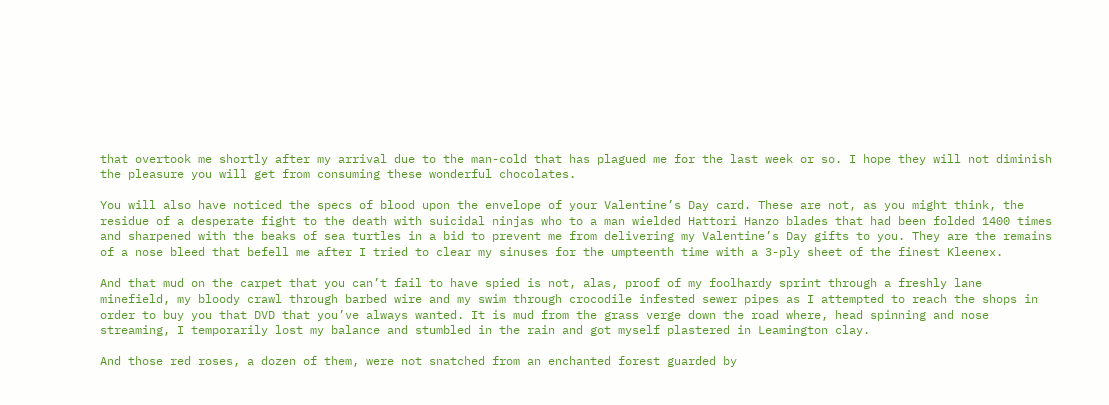that overtook me shortly after my arrival due to the man-cold that has plagued me for the last week or so. I hope they will not diminish the pleasure you will get from consuming these wonderful chocolates.

You will also have noticed the specs of blood upon the envelope of your Valentine’s Day card. These are not, as you might think, the residue of a desperate fight to the death with suicidal ninjas who to a man wielded Hattori Hanzo blades that had been folded 1400 times and sharpened with the beaks of sea turtles in a bid to prevent me from delivering my Valentine’s Day gifts to you. They are the remains of a nose bleed that befell me after I tried to clear my sinuses for the umpteenth time with a 3-ply sheet of the finest Kleenex.

And that mud on the carpet that you can’t fail to have spied is not, alas, proof of my foolhardy sprint through a freshly lane minefield, my bloody crawl through barbed wire and my swim through crocodile infested sewer pipes as I attempted to reach the shops in order to buy you that DVD that you’ve always wanted. It is mud from the grass verge down the road where, head spinning and nose streaming, I temporarily lost my balance and stumbled in the rain and got myself plastered in Leamington clay.

And those red roses, a dozen of them, were not snatched from an enchanted forest guarded by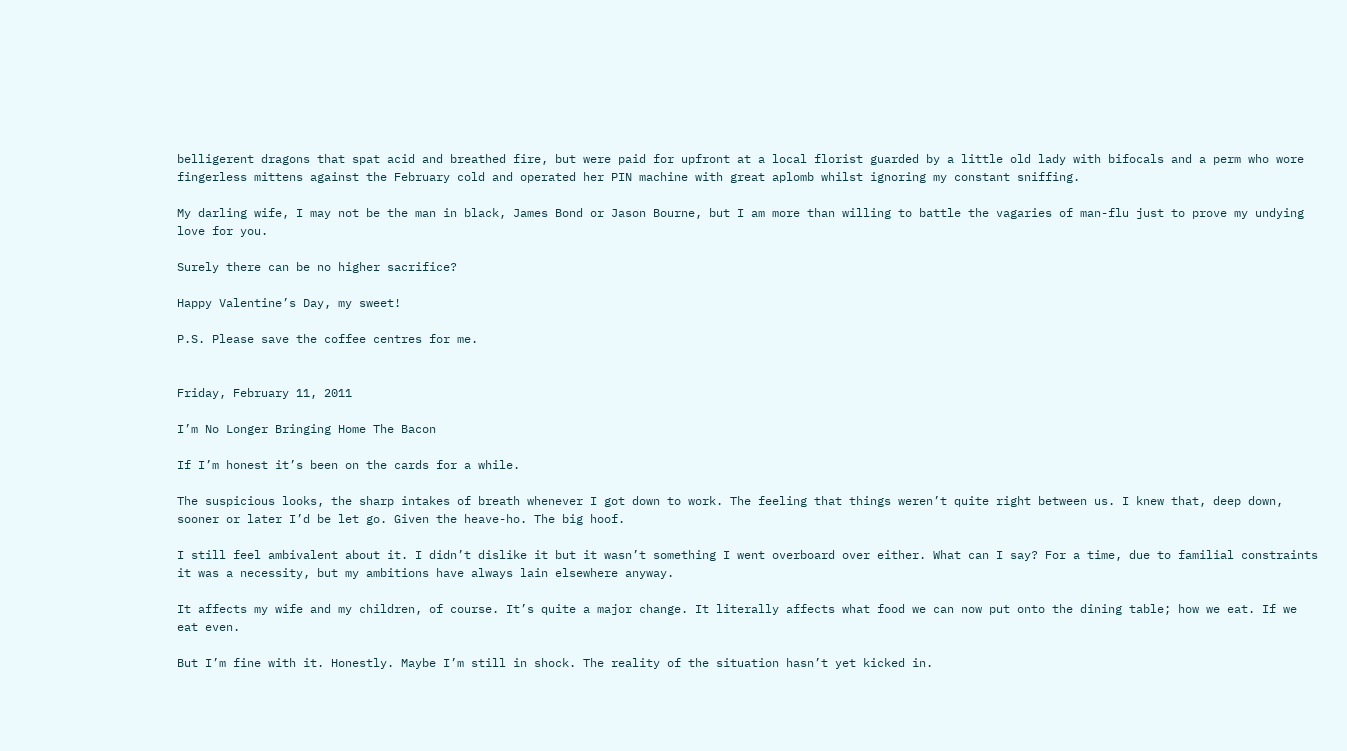belligerent dragons that spat acid and breathed fire, but were paid for upfront at a local florist guarded by a little old lady with bifocals and a perm who wore fingerless mittens against the February cold and operated her PIN machine with great aplomb whilst ignoring my constant sniffing.

My darling wife, I may not be the man in black, James Bond or Jason Bourne, but I am more than willing to battle the vagaries of man-flu just to prove my undying love for you.

Surely there can be no higher sacrifice?

Happy Valentine’s Day, my sweet!

P.S. Please save the coffee centres for me.


Friday, February 11, 2011

I’m No Longer Bringing Home The Bacon

If I’m honest it’s been on the cards for a while.

The suspicious looks, the sharp intakes of breath whenever I got down to work. The feeling that things weren’t quite right between us. I knew that, deep down, sooner or later I’d be let go. Given the heave-ho. The big hoof.

I still feel ambivalent about it. I didn’t dislike it but it wasn’t something I went overboard over either. What can I say? For a time, due to familial constraints it was a necessity, but my ambitions have always lain elsewhere anyway.

It affects my wife and my children, of course. It’s quite a major change. It literally affects what food we can now put onto the dining table; how we eat. If we eat even.

But I’m fine with it. Honestly. Maybe I’m still in shock. The reality of the situation hasn’t yet kicked in.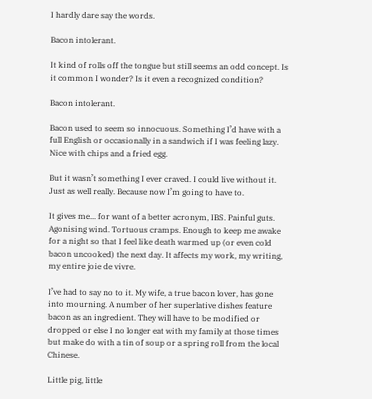I hardly dare say the words.

Bacon intolerant.

It kind of rolls off the tongue but still seems an odd concept. Is it common I wonder? Is it even a recognized condition?

Bacon intolerant.

Bacon used to seem so innocuous. Something I’d have with a full English or occasionally in a sandwich if I was feeling lazy. Nice with chips and a fried egg.

But it wasn’t something I ever craved. I could live without it. Just as well really. Because now I’m going to have to.

It gives me... for want of a better acronym, IBS. Painful guts. Agonising wind. Tortuous cramps. Enough to keep me awake for a night so that I feel like death warmed up (or even cold bacon uncooked) the next day. It affects my work, my writing, my entire joie de vivre.

I’ve had to say no to it. My wife, a true bacon lover, has gone into mourning. A number of her superlative dishes feature bacon as an ingredient. They will have to be modified or dropped or else I no longer eat with my family at those times but make do with a tin of soup or a spring roll from the local Chinese.

Little pig, little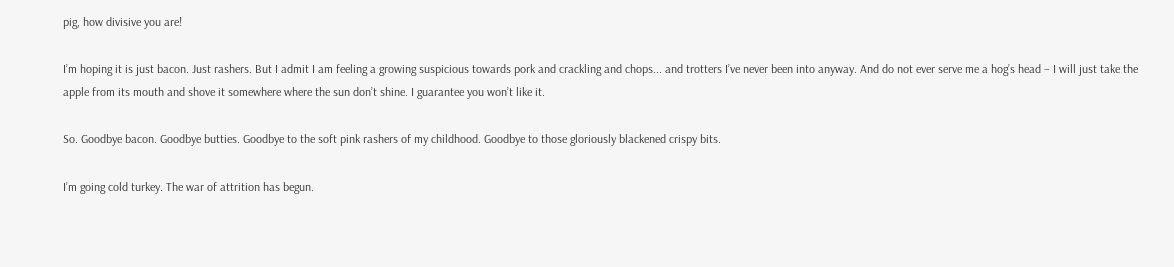pig, how divisive you are!

I’m hoping it is just bacon. Just rashers. But I admit I am feeling a growing suspicious towards pork and crackling and chops... and trotters I’ve never been into anyway. And do not ever serve me a hog’s head – I will just take the apple from its mouth and shove it somewhere where the sun don’t shine. I guarantee you won’t like it.

So. Goodbye bacon. Goodbye butties. Goodbye to the soft pink rashers of my childhood. Goodbye to those gloriously blackened crispy bits.

I’m going cold turkey. The war of attrition has begun.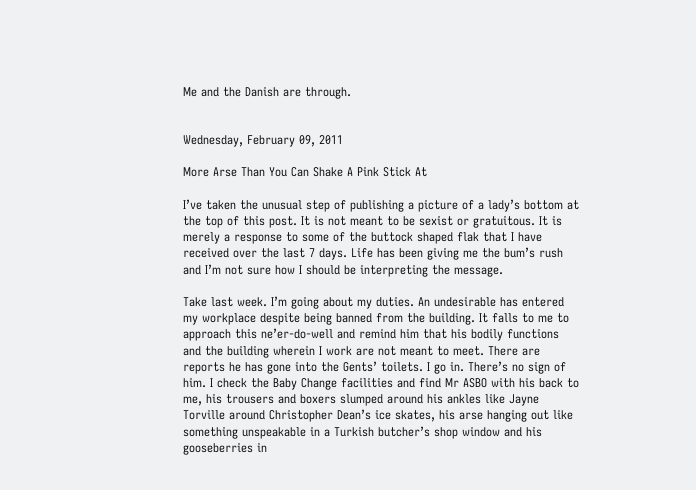Me and the Danish are through.


Wednesday, February 09, 2011

More Arse Than You Can Shake A Pink Stick At

I’ve taken the unusual step of publishing a picture of a lady’s bottom at the top of this post. It is not meant to be sexist or gratuitous. It is merely a response to some of the buttock shaped flak that I have received over the last 7 days. Life has been giving me the bum’s rush and I’m not sure how I should be interpreting the message.

Take last week. I’m going about my duties. An undesirable has entered my workplace despite being banned from the building. It falls to me to approach this ne’er-do-well and remind him that his bodily functions and the building wherein I work are not meant to meet. There are reports he has gone into the Gents’ toilets. I go in. There’s no sign of him. I check the Baby Change facilities and find Mr ASBO with his back to me, his trousers and boxers slumped around his ankles like Jayne Torville around Christopher Dean’s ice skates, his arse hanging out like something unspeakable in a Turkish butcher’s shop window and his gooseberries in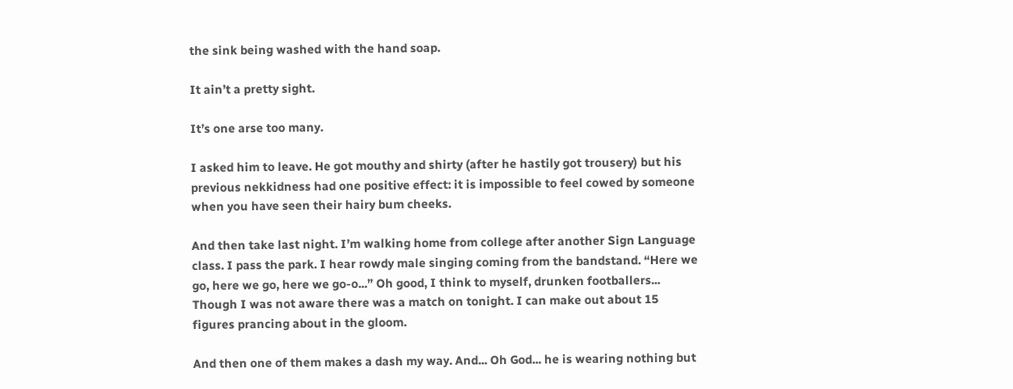the sink being washed with the hand soap.

It ain’t a pretty sight.

It’s one arse too many.

I asked him to leave. He got mouthy and shirty (after he hastily got trousery) but his previous nekkidness had one positive effect: it is impossible to feel cowed by someone when you have seen their hairy bum cheeks.

And then take last night. I’m walking home from college after another Sign Language class. I pass the park. I hear rowdy male singing coming from the bandstand. “Here we go, here we go, here we go-o...” Oh good, I think to myself, drunken footballers... Though I was not aware there was a match on tonight. I can make out about 15 figures prancing about in the gloom.

And then one of them makes a dash my way. And... Oh God... he is wearing nothing but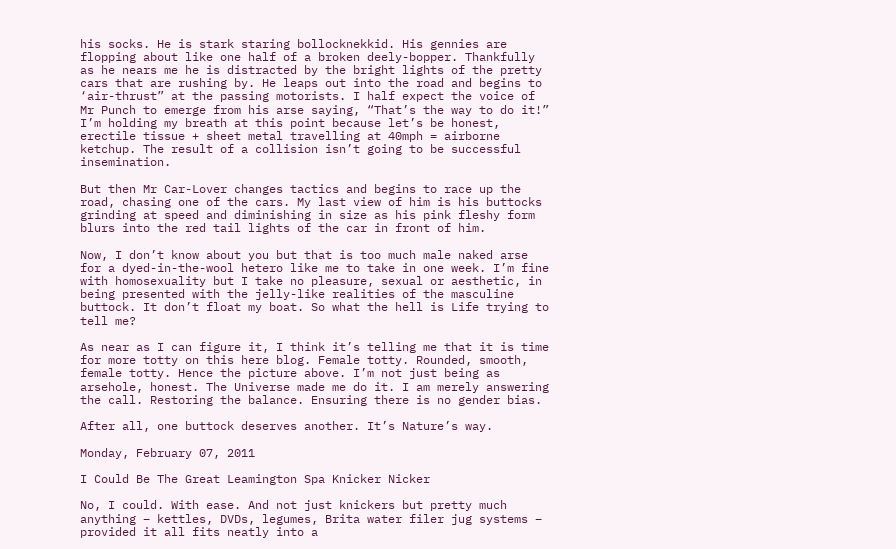his socks. He is stark staring bollocknekkid. His gennies are flopping about like one half of a broken deely-bopper. Thankfully as he nears me he is distracted by the bright lights of the pretty cars that are rushing by. He leaps out into the road and begins to ‘air-thrust” at the passing motorists. I half expect the voice of Mr Punch to emerge from his arse saying, “That’s the way to do it!” I’m holding my breath at this point because let’s be honest, erectile tissue + sheet metal travelling at 40mph = airborne ketchup. The result of a collision isn’t going to be successful insemination.

But then Mr Car-Lover changes tactics and begins to race up the road, chasing one of the cars. My last view of him is his buttocks grinding at speed and diminishing in size as his pink fleshy form blurs into the red tail lights of the car in front of him.

Now, I don’t know about you but that is too much male naked arse for a dyed-in-the-wool hetero like me to take in one week. I’m fine with homosexuality but I take no pleasure, sexual or aesthetic, in being presented with the jelly-like realities of the masculine buttock. It don’t float my boat. So what the hell is Life trying to tell me?

As near as I can figure it, I think it’s telling me that it is time for more totty on this here blog. Female totty. Rounded, smooth, female totty. Hence the picture above. I’m not just being as arsehole, honest. The Universe made me do it. I am merely answering the call. Restoring the balance. Ensuring there is no gender bias.

After all, one buttock deserves another. It’s Nature’s way.

Monday, February 07, 2011

I Could Be The Great Leamington Spa Knicker Nicker

No, I could. With ease. And not just knickers but pretty much anything – kettles, DVDs, legumes, Brita water filer jug systems – provided it all fits neatly into a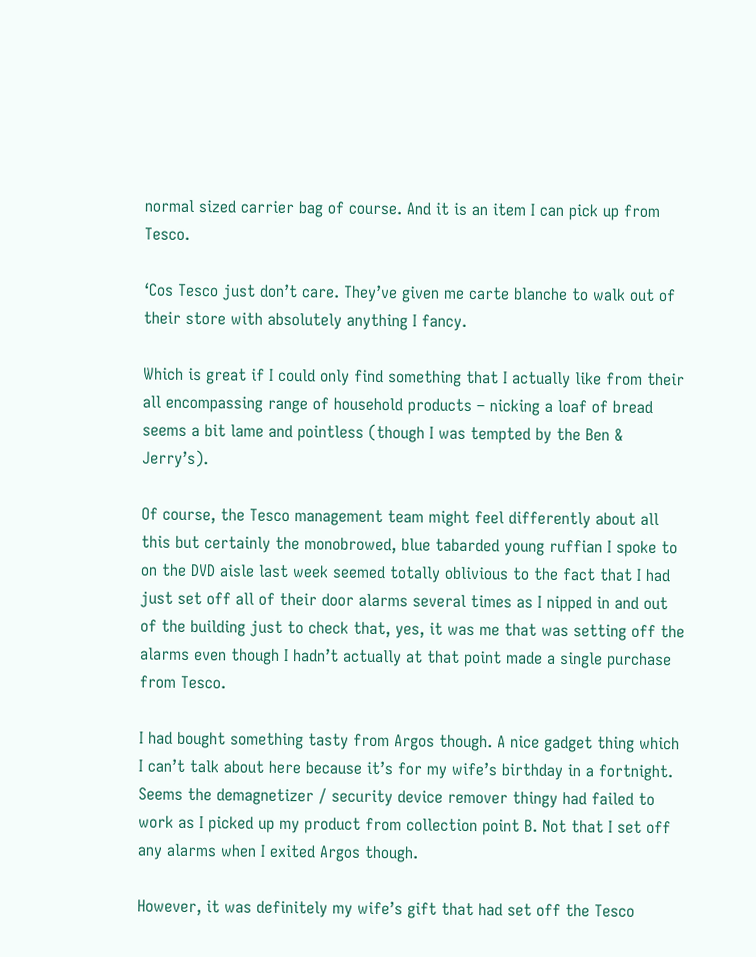normal sized carrier bag of course. And it is an item I can pick up from Tesco.

‘Cos Tesco just don’t care. They’ve given me carte blanche to walk out of their store with absolutely anything I fancy.

Which is great if I could only find something that I actually like from their all encompassing range of household products – nicking a loaf of bread seems a bit lame and pointless (though I was tempted by the Ben & Jerry’s).

Of course, the Tesco management team might feel differently about all this but certainly the monobrowed, blue tabarded young ruffian I spoke to on the DVD aisle last week seemed totally oblivious to the fact that I had just set off all of their door alarms several times as I nipped in and out of the building just to check that, yes, it was me that was setting off the alarms even though I hadn’t actually at that point made a single purchase from Tesco.

I had bought something tasty from Argos though. A nice gadget thing which I can’t talk about here because it’s for my wife’s birthday in a fortnight. Seems the demagnetizer / security device remover thingy had failed to work as I picked up my product from collection point B. Not that I set off any alarms when I exited Argos though.

However, it was definitely my wife’s gift that had set off the Tesco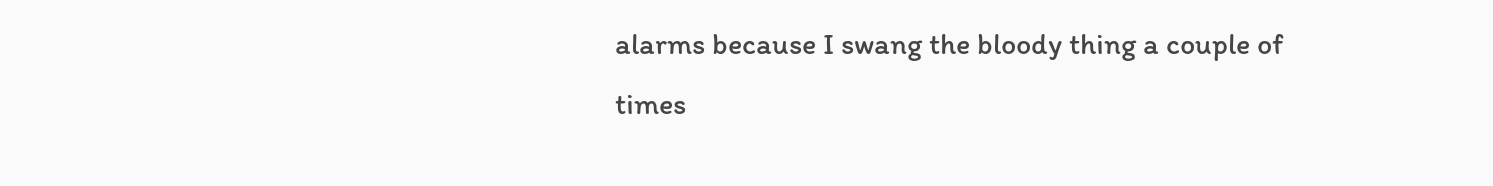alarms because I swang the bloody thing a couple of times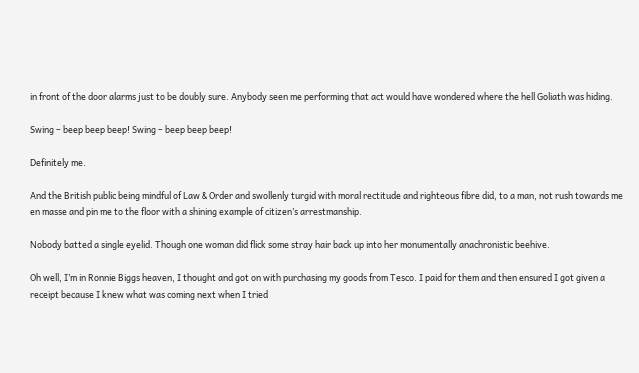in front of the door alarms just to be doubly sure. Anybody seen me performing that act would have wondered where the hell Goliath was hiding.

Swing – beep beep beep! Swing – beep beep beep!

Definitely me.

And the British public being mindful of Law & Order and swollenly turgid with moral rectitude and righteous fibre did, to a man, not rush towards me en masse and pin me to the floor with a shining example of citizen’s arrestmanship.

Nobody batted a single eyelid. Though one woman did flick some stray hair back up into her monumentally anachronistic beehive.

Oh well, I’m in Ronnie Biggs heaven, I thought and got on with purchasing my goods from Tesco. I paid for them and then ensured I got given a receipt because I knew what was coming next when I tried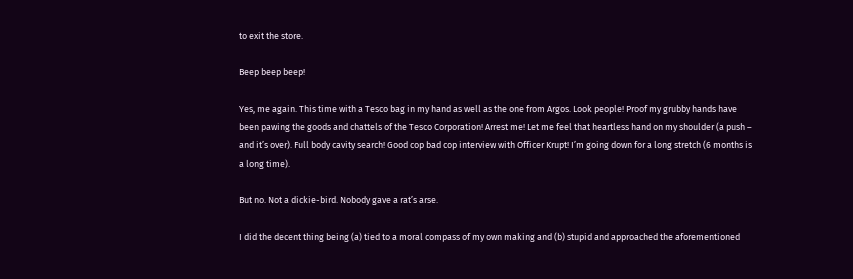to exit the store.

Beep beep beep!

Yes, me again. This time with a Tesco bag in my hand as well as the one from Argos. Look people! Proof my grubby hands have been pawing the goods and chattels of the Tesco Corporation! Arrest me! Let me feel that heartless hand on my shoulder (a push – and it’s over). Full body cavity search! Good cop bad cop interview with Officer Krupt! I’m going down for a long stretch (6 months is a long time).

But no. Not a dickie-bird. Nobody gave a rat’s arse.

I did the decent thing being (a) tied to a moral compass of my own making and (b) stupid and approached the aforementioned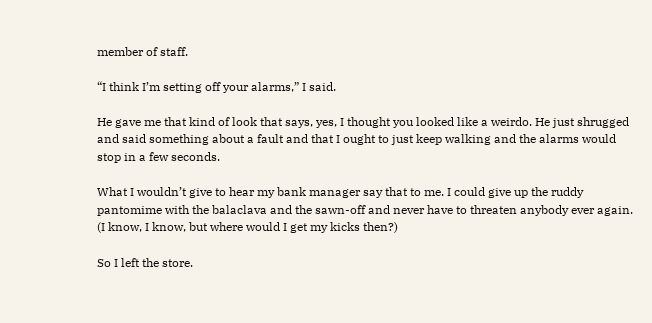member of staff.

“I think I’m setting off your alarms,” I said.

He gave me that kind of look that says, yes, I thought you looked like a weirdo. He just shrugged and said something about a fault and that I ought to just keep walking and the alarms would stop in a few seconds.

What I wouldn’t give to hear my bank manager say that to me. I could give up the ruddy pantomime with the balaclava and the sawn-off and never have to threaten anybody ever again. (I know, I know, but where would I get my kicks then?)

So I left the store.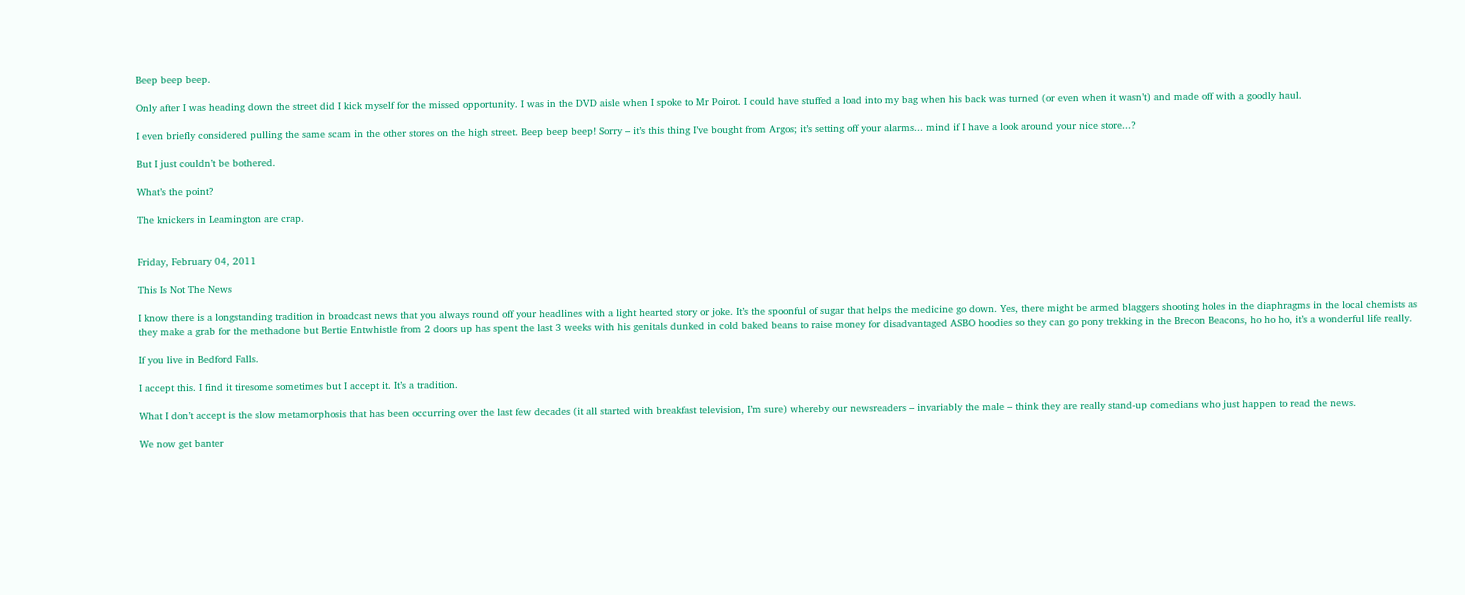Beep beep beep.

Only after I was heading down the street did I kick myself for the missed opportunity. I was in the DVD aisle when I spoke to Mr Poirot. I could have stuffed a load into my bag when his back was turned (or even when it wasn’t) and made off with a goodly haul.

I even briefly considered pulling the same scam in the other stores on the high street. Beep beep beep! Sorry – it’s this thing I’ve bought from Argos; it’s setting off your alarms... mind if I have a look around your nice store...?

But I just couldn’t be bothered.

What’s the point?

The knickers in Leamington are crap.


Friday, February 04, 2011

This Is Not The News

I know there is a longstanding tradition in broadcast news that you always round off your headlines with a light hearted story or joke. It’s the spoonful of sugar that helps the medicine go down. Yes, there might be armed blaggers shooting holes in the diaphragms in the local chemists as they make a grab for the methadone but Bertie Entwhistle from 2 doors up has spent the last 3 weeks with his genitals dunked in cold baked beans to raise money for disadvantaged ASBO hoodies so they can go pony trekking in the Brecon Beacons, ho ho ho, it’s a wonderful life really.

If you live in Bedford Falls.

I accept this. I find it tiresome sometimes but I accept it. It’s a tradition.

What I don’t accept is the slow metamorphosis that has been occurring over the last few decades (it all started with breakfast television, I’m sure) whereby our newsreaders – invariably the male – think they are really stand-up comedians who just happen to read the news.

We now get banter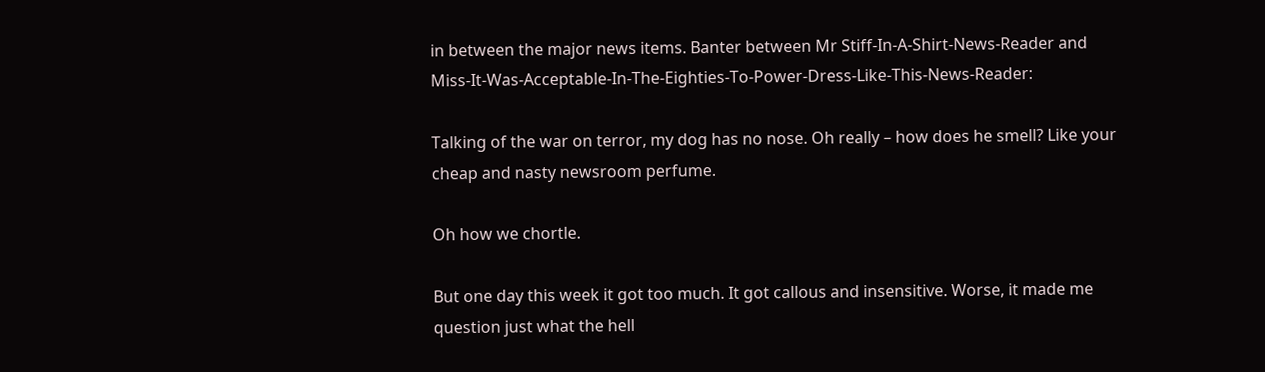in between the major news items. Banter between Mr Stiff-In-A-Shirt-News-Reader and Miss-It-Was-Acceptable-In-The-Eighties-To-Power-Dress-Like-This-News-Reader:

Talking of the war on terror, my dog has no nose. Oh really – how does he smell? Like your cheap and nasty newsroom perfume.

Oh how we chortle.

But one day this week it got too much. It got callous and insensitive. Worse, it made me question just what the hell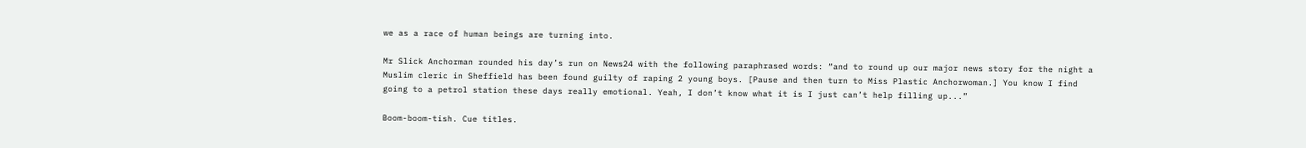we as a race of human beings are turning into.

Mr Slick Anchorman rounded his day’s run on News24 with the following paraphrased words: “and to round up our major news story for the night a Muslim cleric in Sheffield has been found guilty of raping 2 young boys. [Pause and then turn to Miss Plastic Anchorwoman.] You know I find going to a petrol station these days really emotional. Yeah, I don’t know what it is I just can’t help filling up...”

Boom-boom-tish. Cue titles.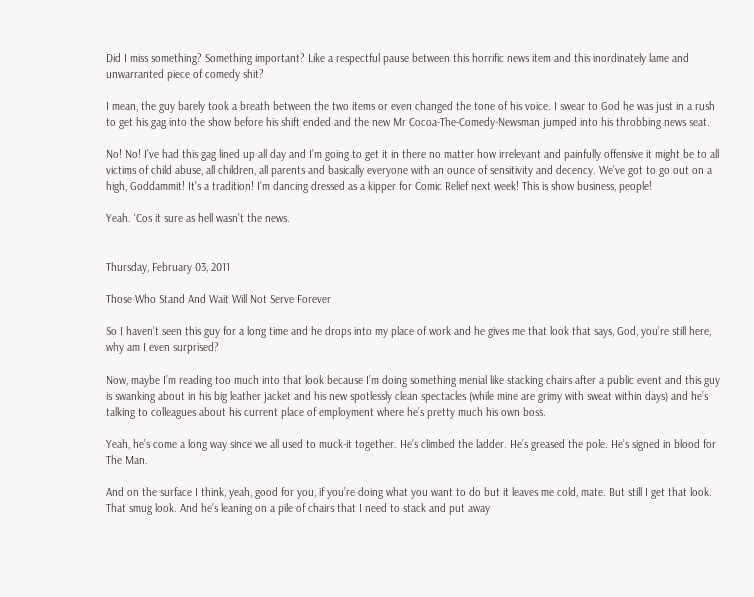Did I miss something? Something important? Like a respectful pause between this horrific news item and this inordinately lame and unwarranted piece of comedy shit?

I mean, the guy barely took a breath between the two items or even changed the tone of his voice. I swear to God he was just in a rush to get his gag into the show before his shift ended and the new Mr Cocoa-The-Comedy-Newsman jumped into his throbbing news seat.

No! No! I’ve had this gag lined up all day and I’m going to get it in there no matter how irrelevant and painfully offensive it might be to all victims of child abuse, all children, all parents and basically everyone with an ounce of sensitivity and decency. We’ve got to go out on a high, Goddammit! It’s a tradition! I’m dancing dressed as a kipper for Comic Relief next week! This is show business, people!

Yeah. ‘Cos it sure as hell wasn’t the news.


Thursday, February 03, 2011

Those Who Stand And Wait Will Not Serve Forever

So I haven’t seen this guy for a long time and he drops into my place of work and he gives me that look that says, God, you’re still here, why am I even surprised?

Now, maybe I’m reading too much into that look because I’m doing something menial like stacking chairs after a public event and this guy is swanking about in his big leather jacket and his new spotlessly clean spectacles (while mine are grimy with sweat within days) and he’s talking to colleagues about his current place of employment where he’s pretty much his own boss.

Yeah, he’s come a long way since we all used to muck-it together. He’s climbed the ladder. He’s greased the pole. He’s signed in blood for The Man.

And on the surface I think, yeah, good for you, if you’re doing what you want to do but it leaves me cold, mate. But still I get that look. That smug look. And he’s leaning on a pile of chairs that I need to stack and put away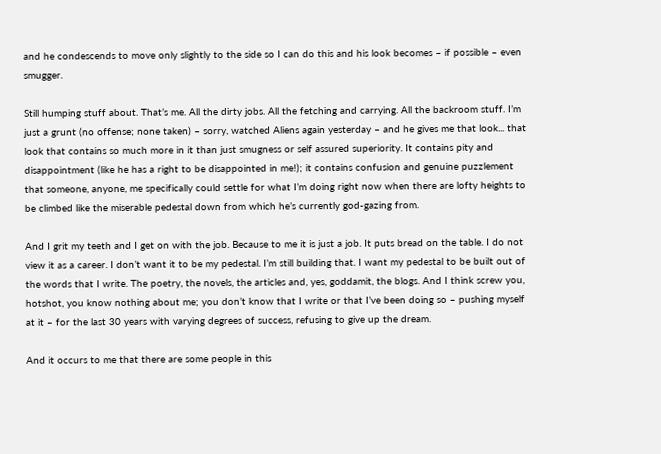and he condescends to move only slightly to the side so I can do this and his look becomes – if possible – even smugger.

Still humping stuff about. That’s me. All the dirty jobs. All the fetching and carrying. All the backroom stuff. I’m just a grunt (no offense; none taken) – sorry, watched Aliens again yesterday – and he gives me that look... that look that contains so much more in it than just smugness or self assured superiority. It contains pity and disappointment (like he has a right to be disappointed in me!); it contains confusion and genuine puzzlement that someone, anyone, me specifically could settle for what I’m doing right now when there are lofty heights to be climbed like the miserable pedestal down from which he’s currently god-gazing from.

And I grit my teeth and I get on with the job. Because to me it is just a job. It puts bread on the table. I do not view it as a career. I don’t want it to be my pedestal. I’m still building that. I want my pedestal to be built out of the words that I write. The poetry, the novels, the articles and, yes, goddamit, the blogs. And I think screw you, hotshot, you know nothing about me; you don’t know that I write or that I’ve been doing so – pushing myself at it – for the last 30 years with varying degrees of success, refusing to give up the dream.

And it occurs to me that there are some people in this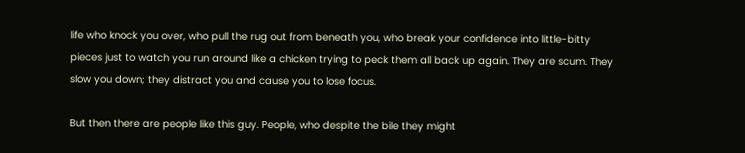life who knock you over, who pull the rug out from beneath you, who break your confidence into little-bitty pieces just to watch you run around like a chicken trying to peck them all back up again. They are scum. They slow you down; they distract you and cause you to lose focus.

But then there are people like this guy. People, who despite the bile they might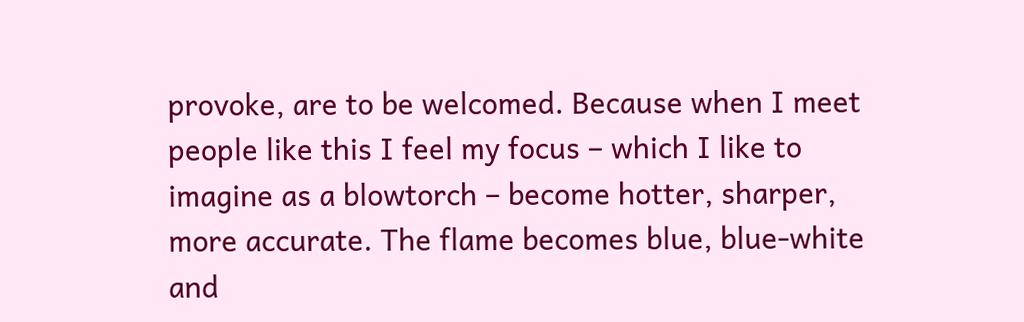provoke, are to be welcomed. Because when I meet people like this I feel my focus – which I like to imagine as a blowtorch – become hotter, sharper, more accurate. The flame becomes blue, blue-white and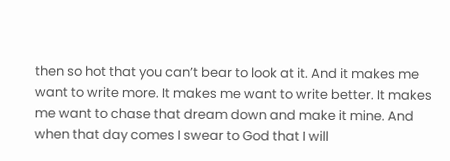then so hot that you can’t bear to look at it. And it makes me want to write more. It makes me want to write better. It makes me want to chase that dream down and make it mine. And when that day comes I swear to God that I will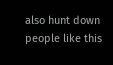also hunt down people like this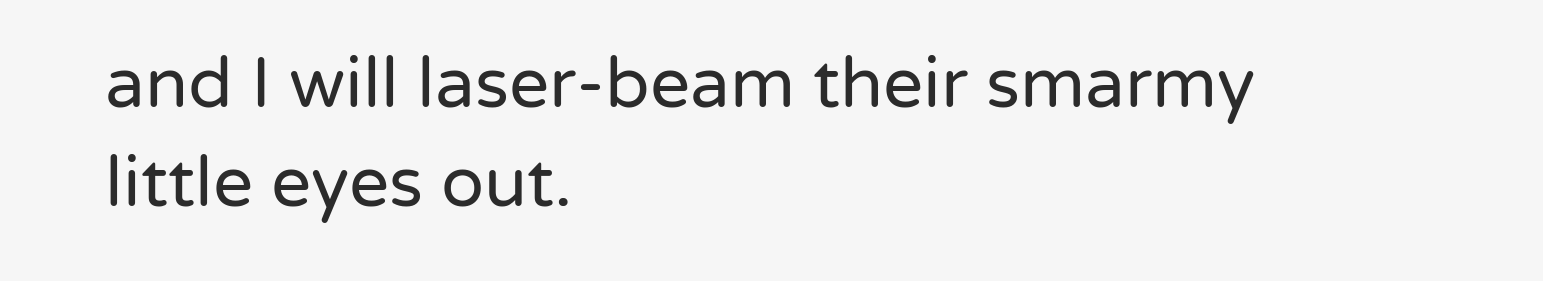and I will laser-beam their smarmy little eyes out.